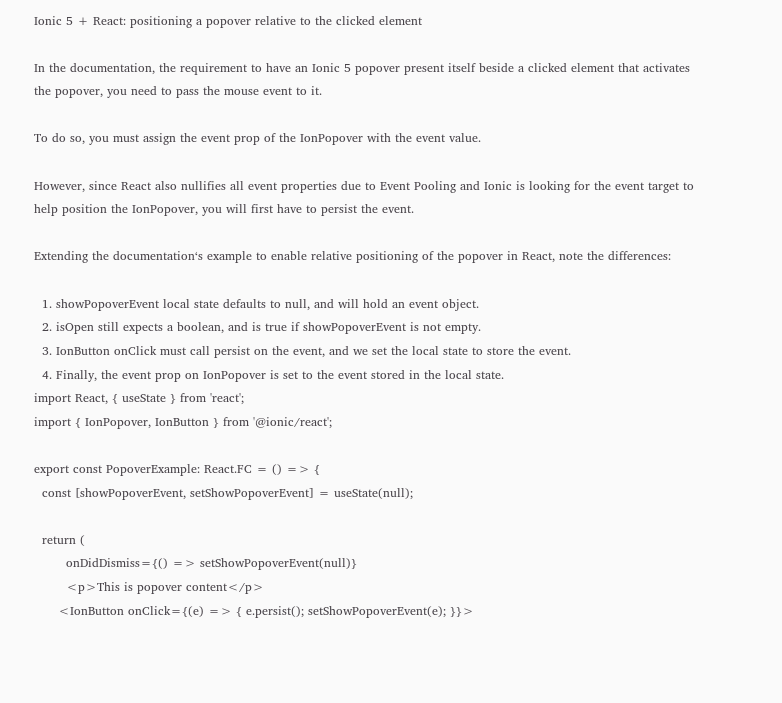Ionic 5 + React: positioning a popover relative to the clicked element

In the documentation, the requirement to have an Ionic 5 popover present itself beside a clicked element that activates the popover, you need to pass the mouse event to it.

To do so, you must assign the event prop of the IonPopover with the event value.

However, since React also nullifies all event properties due to Event Pooling and Ionic is looking for the event target to help position the IonPopover, you will first have to persist the event.

Extending the documentation‘s example to enable relative positioning of the popover in React, note the differences:

  1. showPopoverEvent local state defaults to null, and will hold an event object.
  2. isOpen still expects a boolean, and is true if showPopoverEvent is not empty.
  3. IonButton onClick must call persist on the event, and we set the local state to store the event.
  4. Finally, the event prop on IonPopover is set to the event stored in the local state.
import React, { useState } from 'react';
import { IonPopover, IonButton } from '@ionic/react';

export const PopoverExample: React.FC = () => {
  const [showPopoverEvent, setShowPopoverEvent] = useState(null);

  return (
        onDidDismiss={() => setShowPopoverEvent(null)}
        <p>This is popover content</p>
      <IonButton onClick={(e) => { e.persist(); setShowPopoverEvent(e); }}>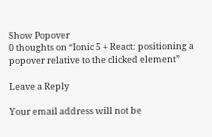Show Popover
0 thoughts on “Ionic 5 + React: positioning a popover relative to the clicked element”

Leave a Reply

Your email address will not be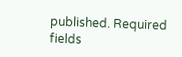published. Required fields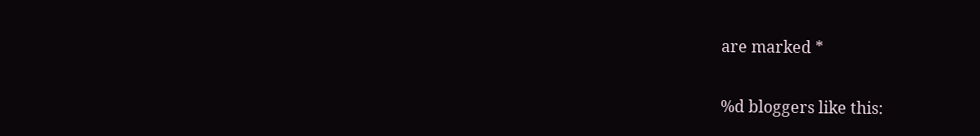are marked *

%d bloggers like this: